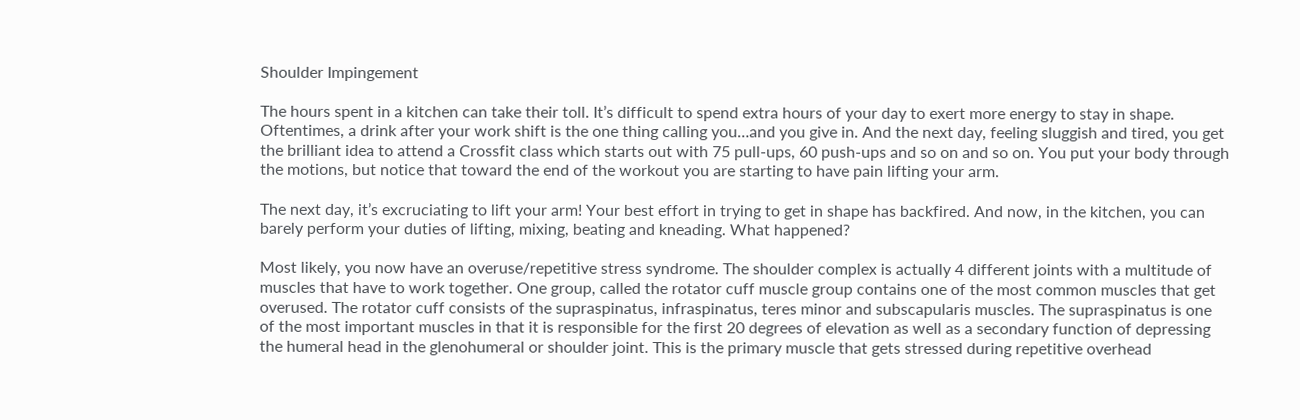Shoulder Impingement

The hours spent in a kitchen can take their toll. It’s difficult to spend extra hours of your day to exert more energy to stay in shape. Oftentimes, a drink after your work shift is the one thing calling you…and you give in. And the next day, feeling sluggish and tired, you get the brilliant idea to attend a Crossfit class which starts out with 75 pull-ups, 60 push-ups and so on and so on. You put your body through the motions, but notice that toward the end of the workout you are starting to have pain lifting your arm.

The next day, it’s excruciating to lift your arm! Your best effort in trying to get in shape has backfired. And now, in the kitchen, you can barely perform your duties of lifting, mixing, beating and kneading. What happened?

Most likely, you now have an overuse/repetitive stress syndrome. The shoulder complex is actually 4 different joints with a multitude of muscles that have to work together. One group, called the rotator cuff muscle group contains one of the most common muscles that get overused. The rotator cuff consists of the supraspinatus, infraspinatus, teres minor and subscapularis muscles. The supraspinatus is one of the most important muscles in that it is responsible for the first 20 degrees of elevation as well as a secondary function of depressing the humeral head in the glenohumeral or shoulder joint. This is the primary muscle that gets stressed during repetitive overhead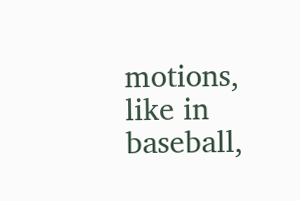motions, like in baseball,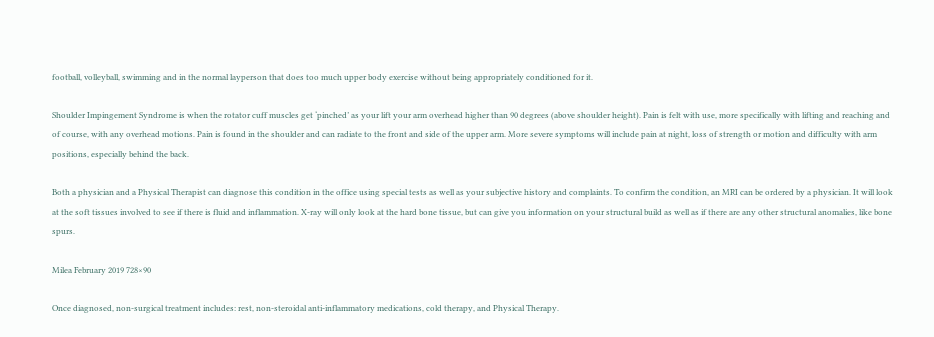football, volleyball, swimming and in the normal layperson that does too much upper body exercise without being appropriately conditioned for it.

Shoulder Impingement Syndrome is when the rotator cuff muscles get ‘pinched’ as your lift your arm overhead higher than 90 degrees (above shoulder height). Pain is felt with use, more specifically with lifting and reaching and of course, with any overhead motions. Pain is found in the shoulder and can radiate to the front and side of the upper arm. More severe symptoms will include pain at night, loss of strength or motion and difficulty with arm positions, especially behind the back.

Both a physician and a Physical Therapist can diagnose this condition in the office using special tests as well as your subjective history and complaints. To confirm the condition, an MRI can be ordered by a physician. It will look at the soft tissues involved to see if there is fluid and inflammation. X-ray will only look at the hard bone tissue, but can give you information on your structural build as well as if there are any other structural anomalies, like bone spurs.

Milea February 2019 728×90

Once diagnosed, non-surgical treatment includes: rest, non-steroidal anti-inflammatory medications, cold therapy, and Physical Therapy.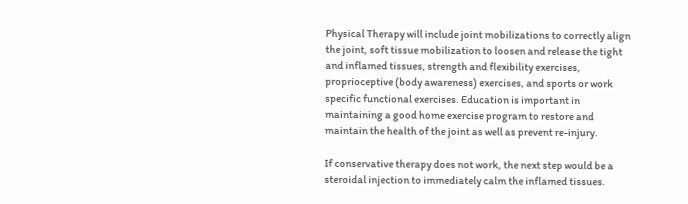Physical Therapy will include joint mobilizations to correctly align the joint, soft tissue mobilization to loosen and release the tight and inflamed tissues, strength and flexibility exercises, proprioceptive (body awareness) exercises, and sports or work specific functional exercises. Education is important in maintaining a good home exercise program to restore and maintain the health of the joint as well as prevent re-injury.

If conservative therapy does not work, the next step would be a steroidal injection to immediately calm the inflamed tissues.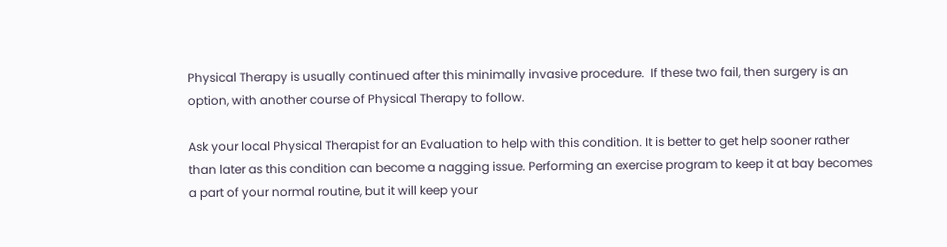Physical Therapy is usually continued after this minimally invasive procedure.  If these two fail, then surgery is an option, with another course of Physical Therapy to follow.

Ask your local Physical Therapist for an Evaluation to help with this condition. It is better to get help sooner rather than later as this condition can become a nagging issue. Performing an exercise program to keep it at bay becomes a part of your normal routine, but it will keep your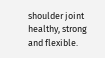shoulder joint healthy, strong and flexible.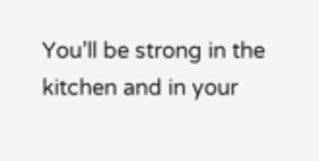You’ll be strong in the kitchen and in your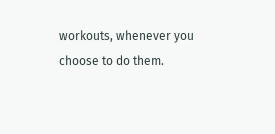workouts, whenever you choose to do them.